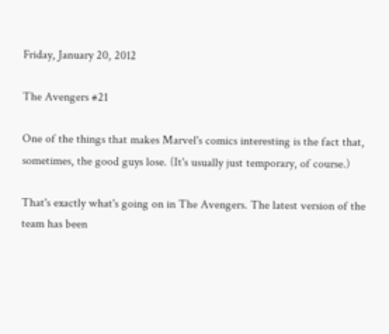Friday, January 20, 2012

The Avengers #21

One of the things that makes Marvel's comics interesting is the fact that, sometimes, the good guys lose. (It's usually just temporary, of course.)

That's exactly what's going on in The Avengers. The latest version of the team has been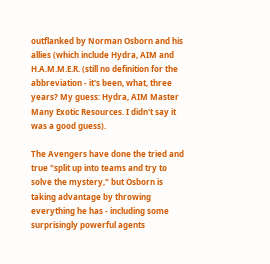outflanked by Norman Osborn and his allies (which include Hydra, AIM and H.A.M.M.E.R. (still no definition for the abbreviation - it's been, what, three years? My guess: Hydra, AIM Master Many Exotic Resources. I didn't say it was a good guess).

The Avengers have done the tried and true "split up into teams and try to solve the mystery," but Osborn is taking advantage by throwing everything he has - including some surprisingly powerful agents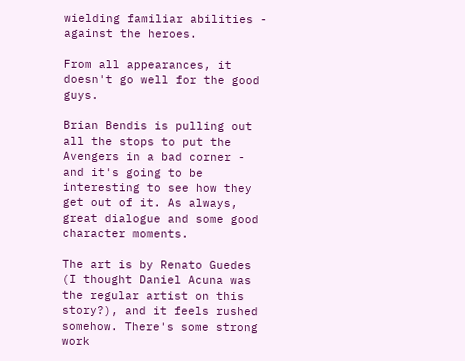wielding familiar abilities - against the heroes.

From all appearances, it doesn't go well for the good guys.

Brian Bendis is pulling out all the stops to put the Avengers in a bad corner - and it's going to be interesting to see how they get out of it. As always, great dialogue and some good character moments.

The art is by Renato Guedes (I thought Daniel Acuna was the regular artist on this story?), and it feels rushed somehow. There's some strong work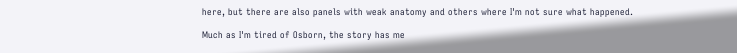here, but there are also panels with weak anatomy and others where I'm not sure what happened.

Much as I'm tired of Osborn, the story has me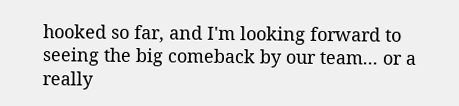hooked so far, and I'm looking forward to seeing the big comeback by our team... or a really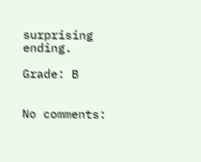surprising ending.

Grade: B


No comments: